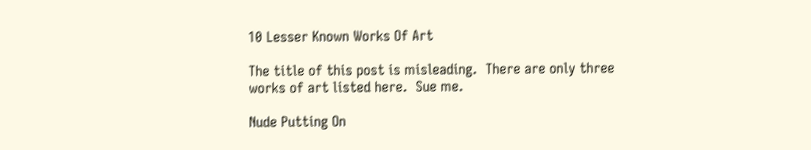10 Lesser Known Works Of Art

The title of this post is misleading.  There are only three works of art listed here.  Sue me.

Nude Putting On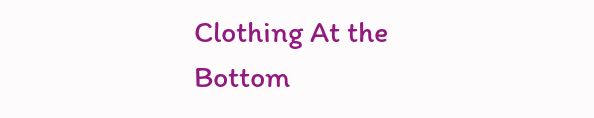Clothing At the Bottom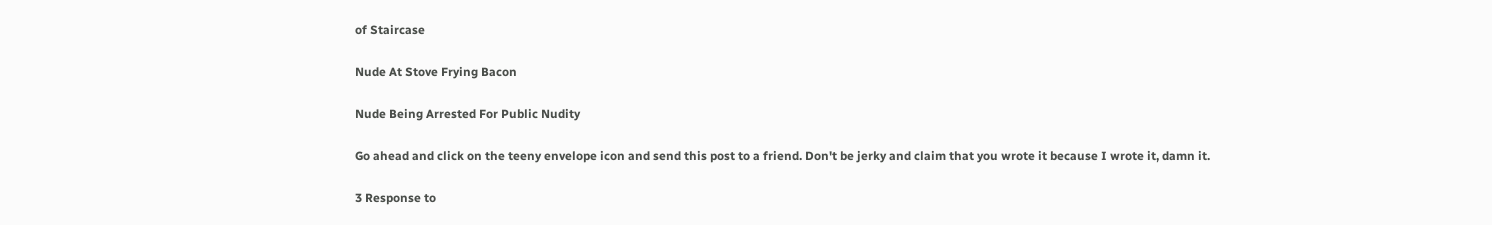of Staircase

Nude At Stove Frying Bacon

Nude Being Arrested For Public Nudity

Go ahead and click on the teeny envelope icon and send this post to a friend. Don't be jerky and claim that you wrote it because I wrote it, damn it.

3 Response to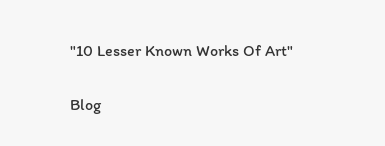"10 Lesser Known Works Of Art"

Blog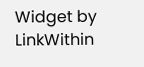Widget by LinkWithin